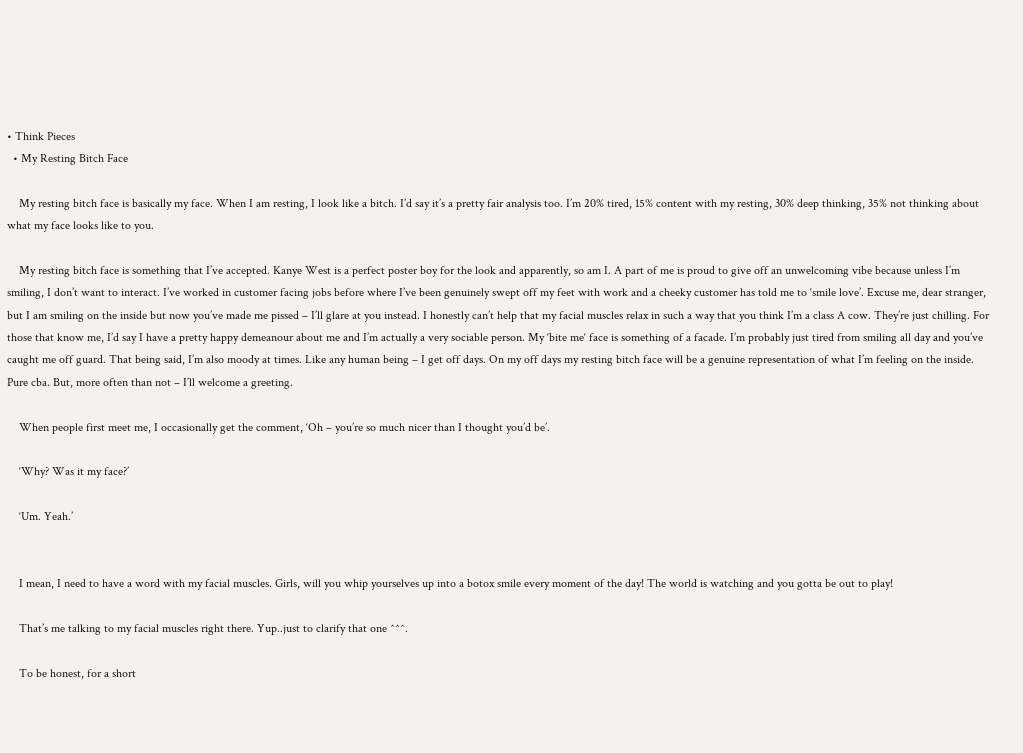• Think Pieces
  • My Resting Bitch Face

    My resting bitch face is basically my face. When I am resting, I look like a bitch. I’d say it’s a pretty fair analysis too. I’m 20% tired, 15% content with my resting, 30% deep thinking, 35% not thinking about what my face looks like to you.

    My resting bitch face is something that I’ve accepted. Kanye West is a perfect poster boy for the look and apparently, so am I. A part of me is proud to give off an unwelcoming vibe because unless I’m smiling, I don’t want to interact. I’ve worked in customer facing jobs before where I’ve been genuinely swept off my feet with work and a cheeky customer has told me to ‘smile love’. Excuse me, dear stranger, but I am smiling on the inside but now you’ve made me pissed – I’ll glare at you instead. I honestly can’t help that my facial muscles relax in such a way that you think I’m a class A cow. They’re just chilling. For those that know me, I’d say I have a pretty happy demeanour about me and I’m actually a very sociable person. My ‘bite me‘ face is something of a facade. I’m probably just tired from smiling all day and you’ve caught me off guard. That being said, I’m also moody at times. Like any human being – I get off days. On my off days my resting bitch face will be a genuine representation of what I’m feeling on the inside. Pure cba. But, more often than not – I’ll welcome a greeting.

    When people first meet me, I occasionally get the comment, ‘Oh – you’re so much nicer than I thought you’d be’.

    ‘Why? Was it my face?’

    ‘Um. Yeah.’


    I mean, I need to have a word with my facial muscles. Girls, will you whip yourselves up into a botox smile every moment of the day! The world is watching and you gotta be out to play!

    That’s me talking to my facial muscles right there. Yup..just to clarify that one ^^^.

    To be honest, for a short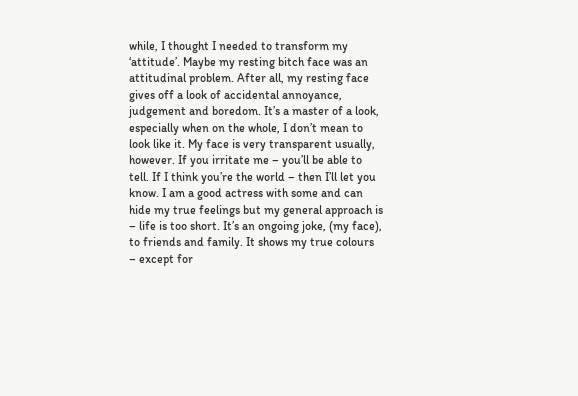while, I thought I needed to transform my ‘attitude’. Maybe my resting bitch face was an attitudinal problem. After all, my resting face gives off a look of accidental annoyance, judgement and boredom. It’s a master of a look, especially when on the whole, I don’t mean to look like it. My face is very transparent usually, however. If you irritate me – you’ll be able to tell. If I think you’re the world – then I’ll let you know. I am a good actress with some and can hide my true feelings but my general approach is – life is too short. It’s an ongoing joke, (my face), to friends and family. It shows my true colours – except for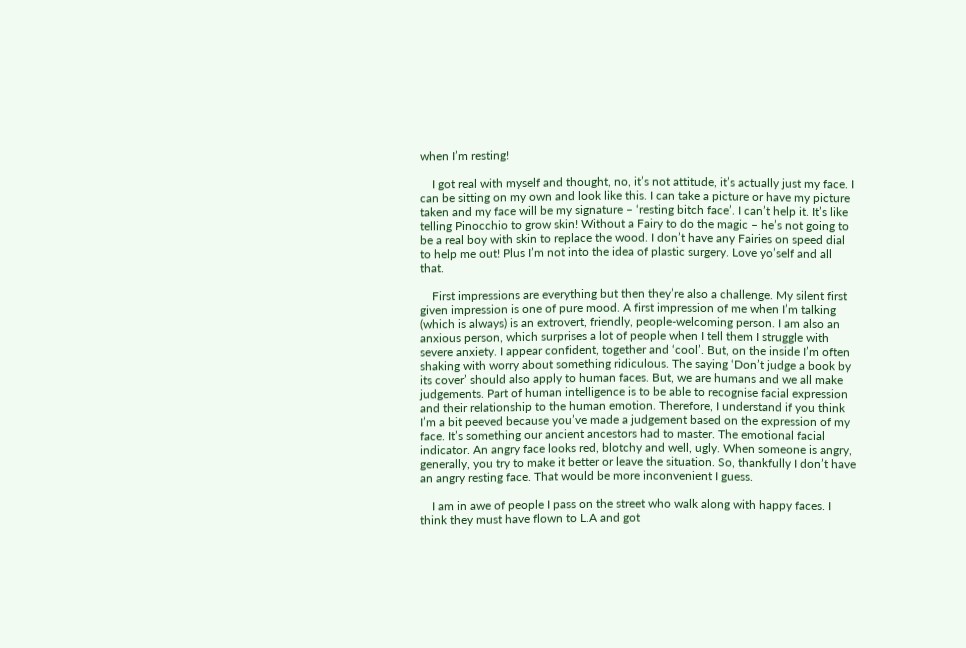when I’m resting!

    I got real with myself and thought, no, it’s not attitude, it’s actually just my face. I can be sitting on my own and look like this. I can take a picture or have my picture taken and my face will be my signature – ‘resting bitch face’. I can’t help it. It’s like telling Pinocchio to grow skin! Without a Fairy to do the magic – he’s not going to be a real boy with skin to replace the wood. I don’t have any Fairies on speed dial to help me out! Plus I’m not into the idea of plastic surgery. Love yo’self and all that.

    First impressions are everything but then they’re also a challenge. My silent first given impression is one of pure mood. A first impression of me when I’m talking (which is always) is an extrovert, friendly, people-welcoming person. I am also an anxious person, which surprises a lot of people when I tell them I struggle with severe anxiety. I appear confident, together and ‘cool’. But, on the inside I’m often shaking with worry about something ridiculous. The saying ‘Don’t judge a book by its cover’ should also apply to human faces. But, we are humans and we all make judgements. Part of human intelligence is to be able to recognise facial expression and their relationship to the human emotion. Therefore, I understand if you think I’m a bit peeved because you’ve made a judgement based on the expression of my face. It’s something our ancient ancestors had to master. The emotional facial indicator. An angry face looks red, blotchy and well, ugly. When someone is angry, generally, you try to make it better or leave the situation. So, thankfully I don’t have an angry resting face. That would be more inconvenient I guess.

    I am in awe of people I pass on the street who walk along with happy faces. I think they must have flown to L.A and got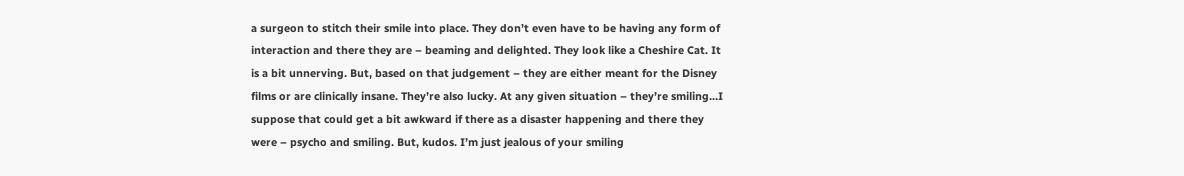a surgeon to stitch their smile into place. They don’t even have to be having any form of interaction and there they are – beaming and delighted. They look like a Cheshire Cat. It is a bit unnerving. But, based on that judgement – they are either meant for the Disney films or are clinically insane. They’re also lucky. At any given situation – they’re smiling…I suppose that could get a bit awkward if there as a disaster happening and there they were – psycho and smiling. But, kudos. I’m just jealous of your smiling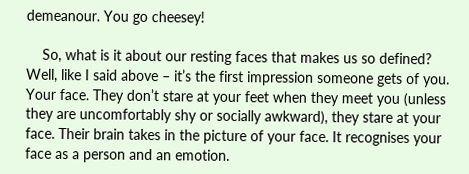demeanour. You go cheesey!

    So, what is it about our resting faces that makes us so defined? Well, like I said above – it’s the first impression someone gets of you. Your face. They don’t stare at your feet when they meet you (unless they are uncomfortably shy or socially awkward), they stare at your face. Their brain takes in the picture of your face. It recognises your face as a person and an emotion.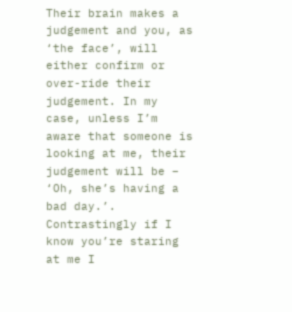Their brain makes a judgement and you, as ‘the face’, will either confirm or over-ride their judgement. In my case, unless I’m aware that someone is looking at me, their judgement will be – ‘Oh, she’s having a bad day.’. Contrastingly if I know you’re staring at me I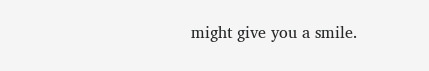might give you a smile.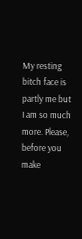My resting bitch face is partly me but I am so much more. Please, before you make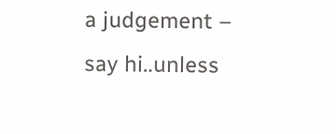a judgement – say hi..unless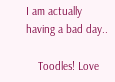I am actually having a bad day..

    Toodles! Love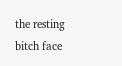the resting bitch face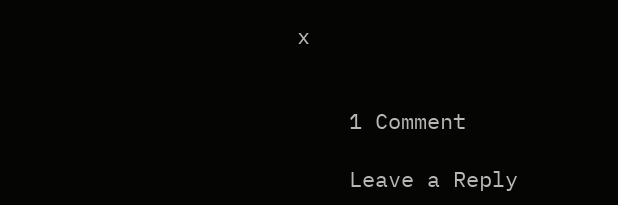x


    1 Comment

    Leave a Reply